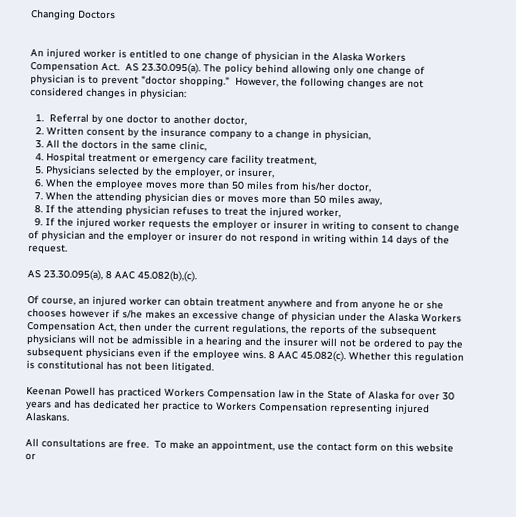Changing Doctors


An injured worker is entitled to one change of physician in the Alaska Workers Compensation Act.  AS 23.30.095(a). The policy behind allowing only one change of physician is to prevent "doctor shopping."  However, the following changes are not considered changes in physician:

  1.  Referral by one doctor to another doctor,
  2. Written consent by the insurance company to a change in physician,
  3. All the doctors in the same clinic,
  4. Hospital treatment or emergency care facility treatment,
  5. Physicians selected by the employer, or insurer,
  6. When the employee moves more than 50 miles from his/her doctor,
  7. When the attending physician dies or moves more than 50 miles away,
  8. If the attending physician refuses to treat the injured worker,
  9. If the injured worker requests the employer or insurer in writing to consent to change of physician and the employer or insurer do not respond in writing within 14 days of the request.

AS 23.30.095(a), 8 AAC 45.082(b),(c).

Of course, an injured worker can obtain treatment anywhere and from anyone he or she chooses however if s/he makes an excessive change of physician under the Alaska Workers Compensation Act, then under the current regulations, the reports of the subsequent physicians will not be admissible in a hearing and the insurer will not be ordered to pay the subsequent physicians even if the employee wins. 8 AAC 45.082(c). Whether this regulation is constitutional has not been litigated.

Keenan Powell has practiced Workers Compensation law in the State of Alaska for over 30 years and has dedicated her practice to Workers Compensation representing injured Alaskans.

All consultations are free.  To make an appointment, use the contact form on this website or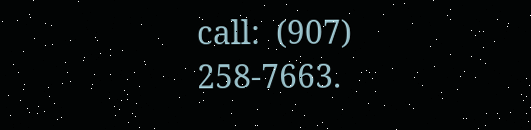call:  (907) 258-7663.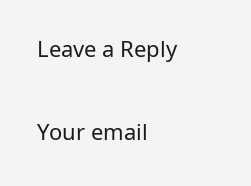Leave a Reply

Your email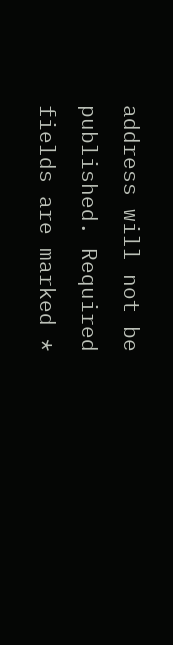address will not be published. Required fields are marked *